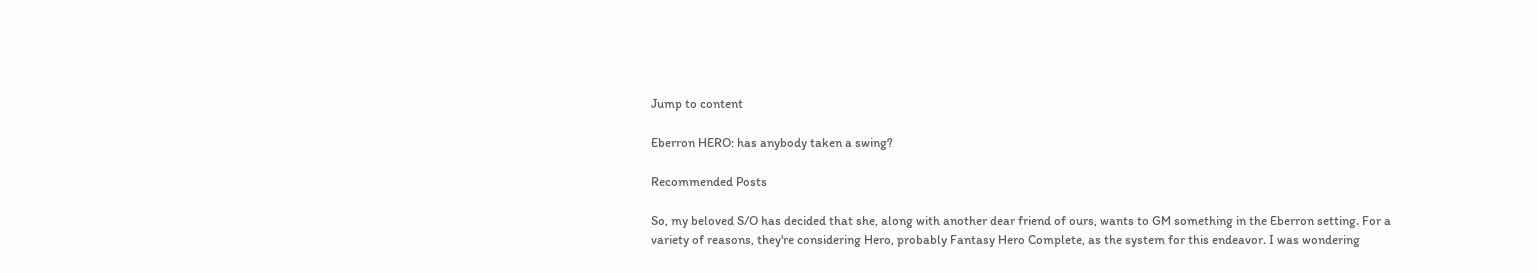Jump to content

Eberron HERO: has anybody taken a swing?

Recommended Posts

So, my beloved S/O has decided that she, along with another dear friend of ours, wants to GM something in the Eberron setting. For a variety of reasons, they're considering Hero, probably Fantasy Hero Complete, as the system for this endeavor. I was wondering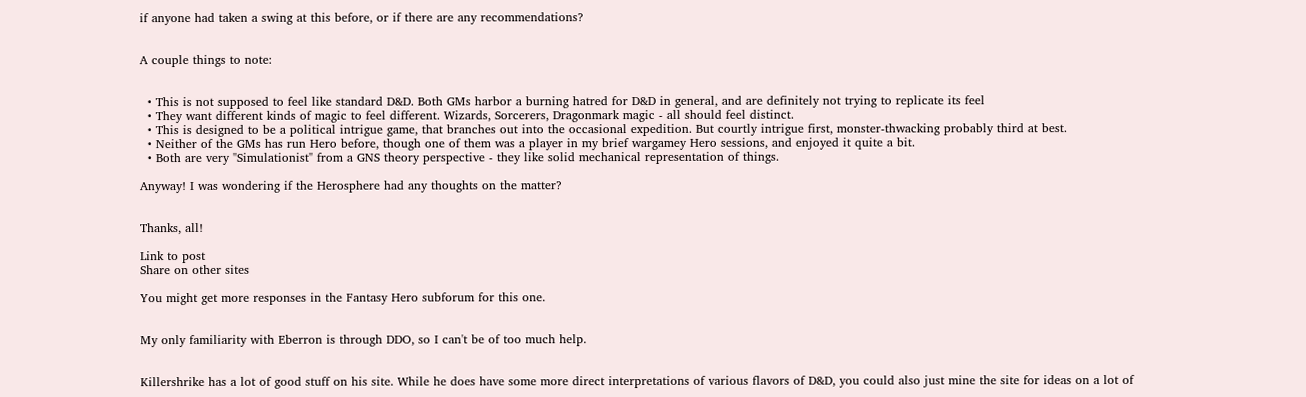if anyone had taken a swing at this before, or if there are any recommendations?


A couple things to note:


  • This is not supposed to feel like standard D&D. Both GMs harbor a burning hatred for D&D in general, and are definitely not trying to replicate its feel
  • They want different kinds of magic to feel different. Wizards, Sorcerers, Dragonmark magic - all should feel distinct.
  • This is designed to be a political intrigue game, that branches out into the occasional expedition. But courtly intrigue first, monster-thwacking probably third at best.
  • Neither of the GMs has run Hero before, though one of them was a player in my brief wargamey Hero sessions, and enjoyed it quite a bit.
  • Both are very "Simulationist" from a GNS theory perspective - they like solid mechanical representation of things.

Anyway! I was wondering if the Herosphere had any thoughts on the matter?


Thanks, all!

Link to post
Share on other sites

You might get more responses in the Fantasy Hero subforum for this one.


My only familiarity with Eberron is through DDO, so I can't be of too much help.


Killershrike has a lot of good stuff on his site. While he does have some more direct interpretations of various flavors of D&D, you could also just mine the site for ideas on a lot of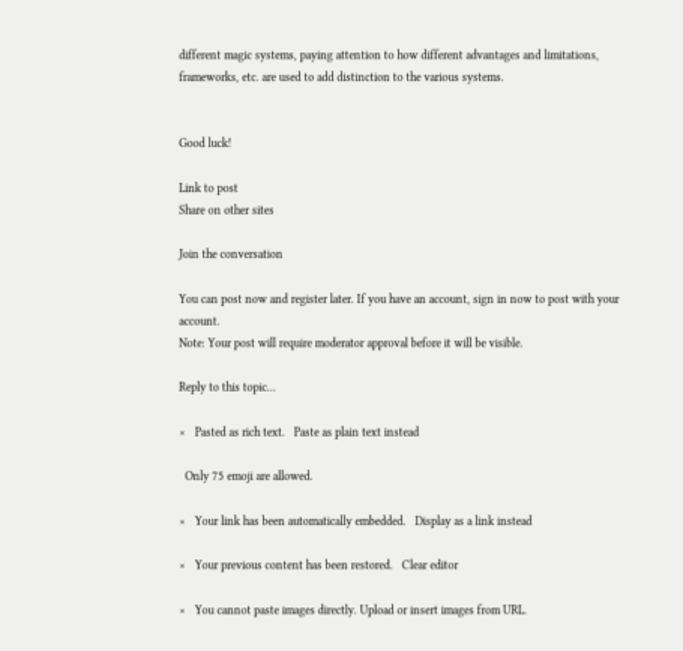different magic systems, paying attention to how different advantages and limitations, frameworks, etc. are used to add distinction to the various systems.


Good luck!

Link to post
Share on other sites

Join the conversation

You can post now and register later. If you have an account, sign in now to post with your account.
Note: Your post will require moderator approval before it will be visible.

Reply to this topic...

×   Pasted as rich text.   Paste as plain text instead

  Only 75 emoji are allowed.

×   Your link has been automatically embedded.   Display as a link instead

×   Your previous content has been restored.   Clear editor

×   You cannot paste images directly. Upload or insert images from URL.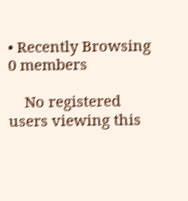• Recently Browsing   0 members

    No registered users viewing this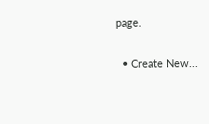page.

  • Create New...